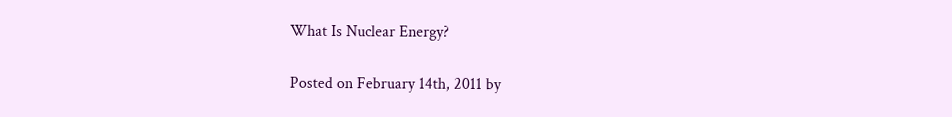What Is Nuclear Energy?

Posted on February 14th, 2011 by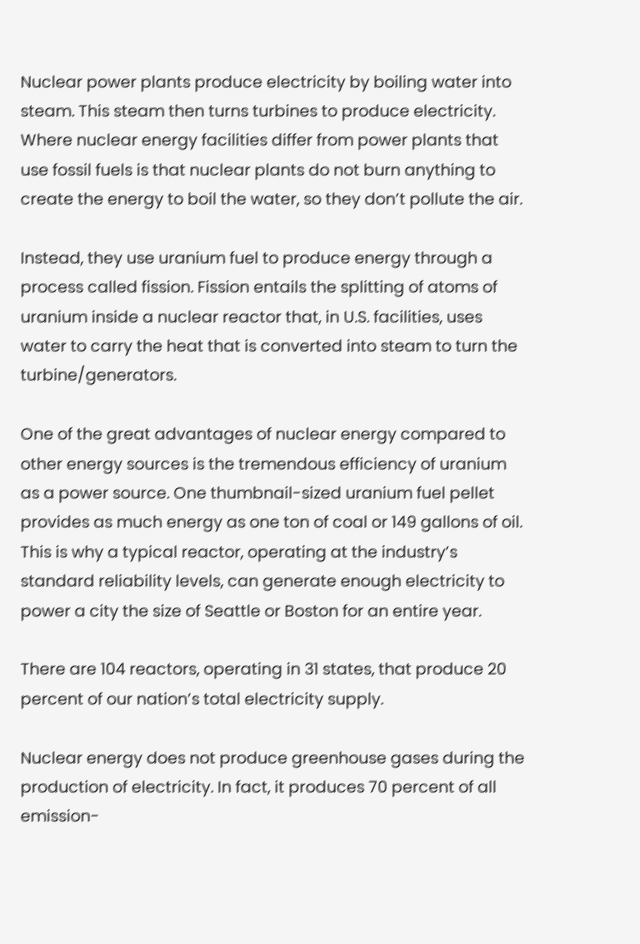Nuclear power plants produce electricity by boiling water into steam. This steam then turns turbines to produce electricity. Where nuclear energy facilities differ from power plants that use fossil fuels is that nuclear plants do not burn anything to create the energy to boil the water, so they don’t pollute the air.

Instead, they use uranium fuel to produce energy through a process called fission. Fission entails the splitting of atoms of uranium inside a nuclear reactor that, in U.S. facilities, uses water to carry the heat that is converted into steam to turn the turbine/generators.

One of the great advantages of nuclear energy compared to other energy sources is the tremendous efficiency of uranium as a power source. One thumbnail-sized uranium fuel pellet provides as much energy as one ton of coal or 149 gallons of oil. This is why a typical reactor, operating at the industry’s standard reliability levels, can generate enough electricity to power a city the size of Seattle or Boston for an entire year.

There are 104 reactors, operating in 31 states, that produce 20 percent of our nation’s total electricity supply.

Nuclear energy does not produce greenhouse gases during the production of electricity. In fact, it produces 70 percent of all emission-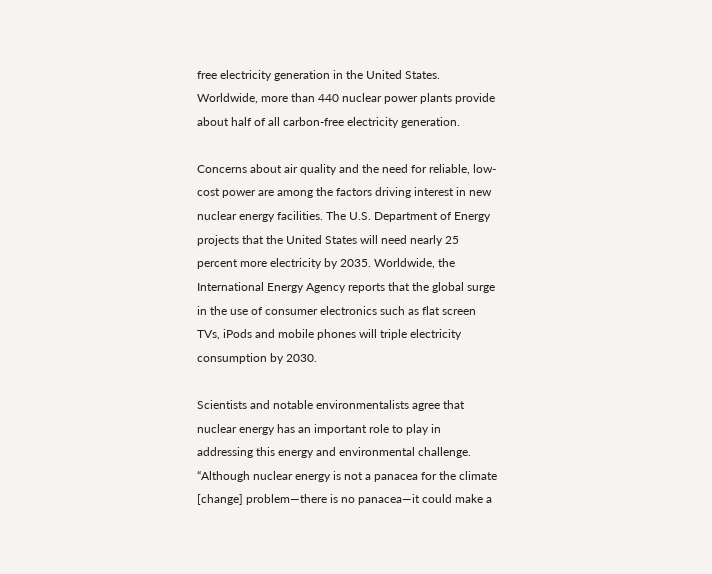free electricity generation in the United States. Worldwide, more than 440 nuclear power plants provide about half of all carbon-free electricity generation.

Concerns about air quality and the need for reliable, low-cost power are among the factors driving interest in new nuclear energy facilities. The U.S. Department of Energy projects that the United States will need nearly 25 percent more electricity by 2035. Worldwide, the International Energy Agency reports that the global surge in the use of consumer electronics such as flat screen TVs, iPods and mobile phones will triple electricity consumption by 2030.

Scientists and notable environmentalists agree that nuclear energy has an important role to play in addressing this energy and environmental challenge. “Although nuclear energy is not a panacea for the climate [change] problem—there is no panacea—it could make a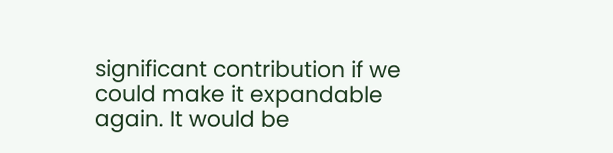significant contribution if we could make it expandable again. It would be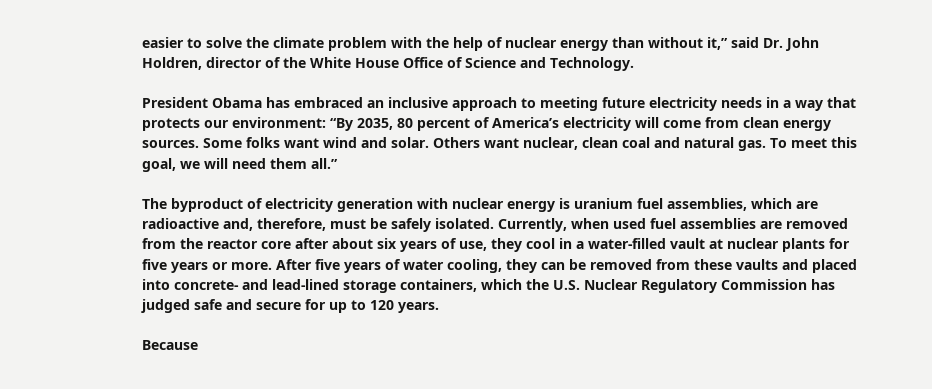easier to solve the climate problem with the help of nuclear energy than without it,” said Dr. John Holdren, director of the White House Office of Science and Technology.

President Obama has embraced an inclusive approach to meeting future electricity needs in a way that protects our environment: “By 2035, 80 percent of America’s electricity will come from clean energy sources. Some folks want wind and solar. Others want nuclear, clean coal and natural gas. To meet this goal, we will need them all.”

The byproduct of electricity generation with nuclear energy is uranium fuel assemblies, which are radioactive and, therefore, must be safely isolated. Currently, when used fuel assemblies are removed from the reactor core after about six years of use, they cool in a water-filled vault at nuclear plants for five years or more. After five years of water cooling, they can be removed from these vaults and placed into concrete- and lead-lined storage containers, which the U.S. Nuclear Regulatory Commission has judged safe and secure for up to 120 years.

Because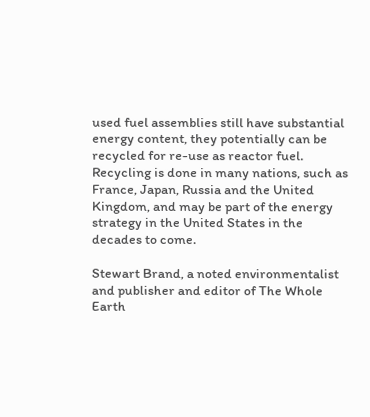used fuel assemblies still have substantial energy content, they potentially can be recycled for re-use as reactor fuel. Recycling is done in many nations, such as France, Japan, Russia and the United Kingdom, and may be part of the energy strategy in the United States in the decades to come.

Stewart Brand, a noted environmentalist and publisher and editor of The Whole Earth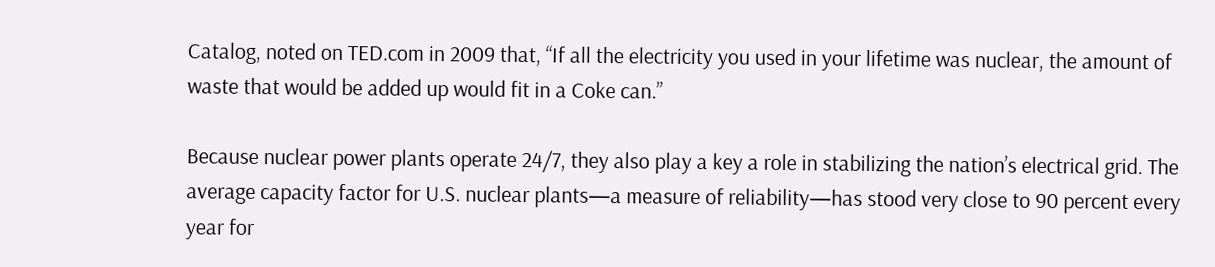Catalog, noted on TED.com in 2009 that, “If all the electricity you used in your lifetime was nuclear, the amount of waste that would be added up would fit in a Coke can.”

Because nuclear power plants operate 24/7, they also play a key a role in stabilizing the nation’s electrical grid. The average capacity factor for U.S. nuclear plants—a measure of reliability—has stood very close to 90 percent every year for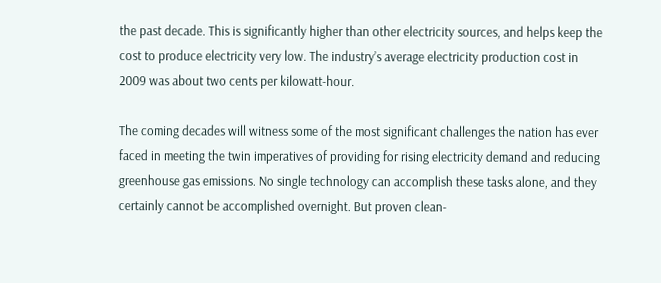the past decade. This is significantly higher than other electricity sources, and helps keep the cost to produce electricity very low. The industry’s average electricity production cost in 2009 was about two cents per kilowatt-hour.

The coming decades will witness some of the most significant challenges the nation has ever faced in meeting the twin imperatives of providing for rising electricity demand and reducing greenhouse gas emissions. No single technology can accomplish these tasks alone, and they certainly cannot be accomplished overnight. But proven clean-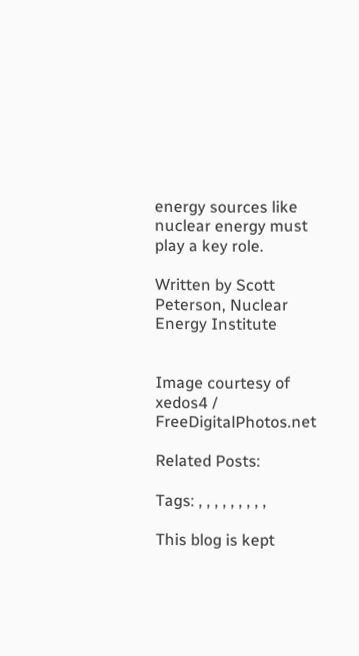energy sources like nuclear energy must play a key role.

Written by Scott Peterson, Nuclear Energy Institute


Image courtesy of  xedos4 / FreeDigitalPhotos.net

Related Posts:

Tags: , , , , , , , , ,

This blog is kept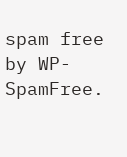spam free by WP-SpamFree.